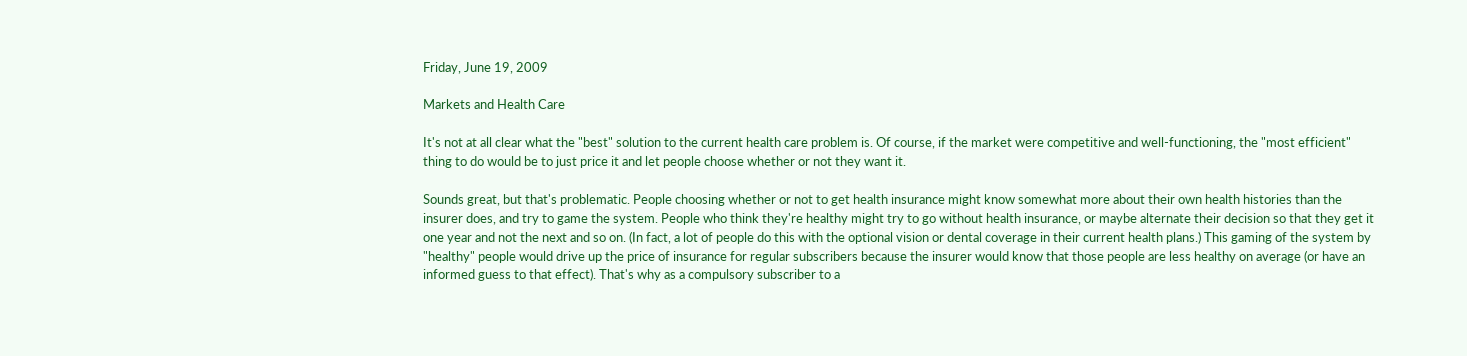Friday, June 19, 2009

Markets and Health Care

It's not at all clear what the "best" solution to the current health care problem is. Of course, if the market were competitive and well-functioning, the "most efficient" thing to do would be to just price it and let people choose whether or not they want it.

Sounds great, but that's problematic. People choosing whether or not to get health insurance might know somewhat more about their own health histories than the insurer does, and try to game the system. People who think they're healthy might try to go without health insurance, or maybe alternate their decision so that they get it one year and not the next and so on. (In fact, a lot of people do this with the optional vision or dental coverage in their current health plans.) This gaming of the system by "healthy" people would drive up the price of insurance for regular subscribers because the insurer would know that those people are less healthy on average (or have an informed guess to that effect). That's why as a compulsory subscriber to a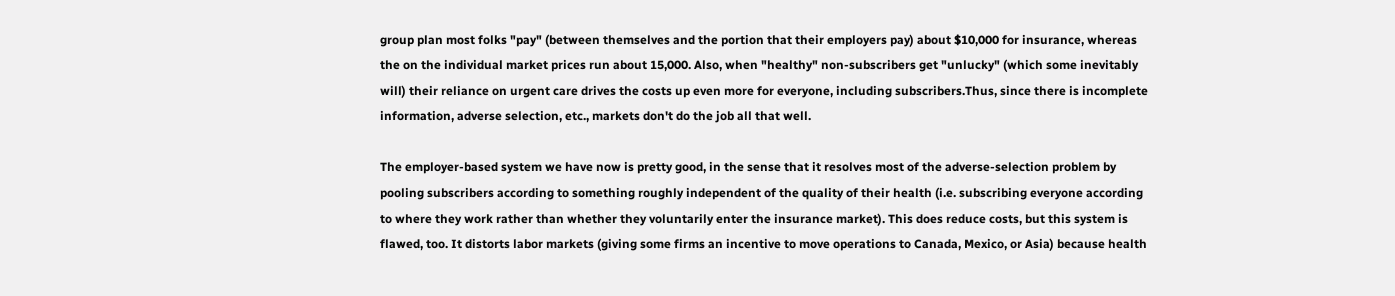group plan most folks "pay" (between themselves and the portion that their employers pay) about $10,000 for insurance, whereas the on the individual market prices run about 15,000. Also, when "healthy" non-subscribers get "unlucky" (which some inevitably will) their reliance on urgent care drives the costs up even more for everyone, including subscribers.Thus, since there is incomplete information, adverse selection, etc., markets don't do the job all that well.

The employer-based system we have now is pretty good, in the sense that it resolves most of the adverse-selection problem by pooling subscribers according to something roughly independent of the quality of their health (i.e. subscribing everyone according to where they work rather than whether they voluntarily enter the insurance market). This does reduce costs, but this system is flawed, too. It distorts labor markets (giving some firms an incentive to move operations to Canada, Mexico, or Asia) because health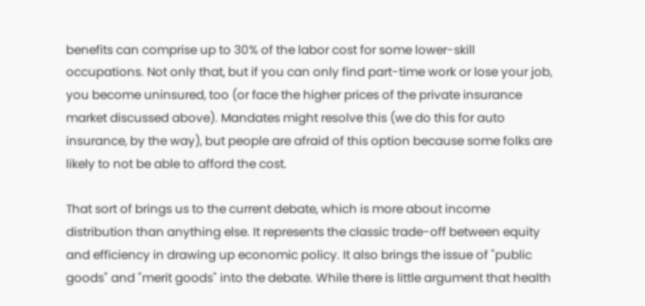benefits can comprise up to 30% of the labor cost for some lower-skill occupations. Not only that, but if you can only find part-time work or lose your job, you become uninsured, too (or face the higher prices of the private insurance market discussed above). Mandates might resolve this (we do this for auto insurance, by the way), but people are afraid of this option because some folks are likely to not be able to afford the cost.

That sort of brings us to the current debate, which is more about income distribution than anything else. It represents the classic trade-off between equity and efficiency in drawing up economic policy. It also brings the issue of "public goods" and "merit goods" into the debate. While there is little argument that health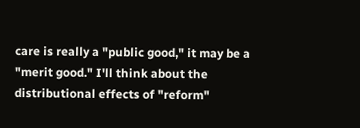care is really a "public good," it may be a "merit good." I'll think about the distributional effects of "reform"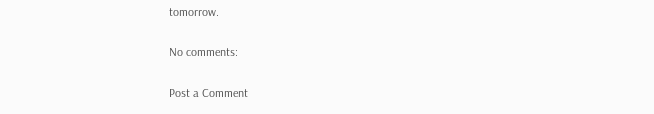tomorrow.

No comments:

Post a Comment